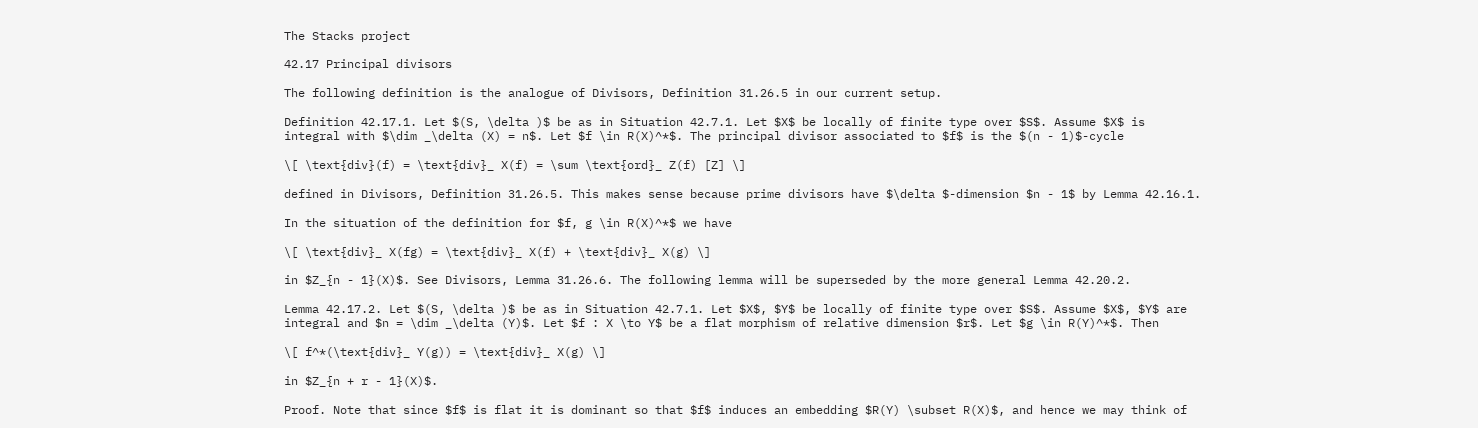The Stacks project

42.17 Principal divisors

The following definition is the analogue of Divisors, Definition 31.26.5 in our current setup.

Definition 42.17.1. Let $(S, \delta )$ be as in Situation 42.7.1. Let $X$ be locally of finite type over $S$. Assume $X$ is integral with $\dim _\delta (X) = n$. Let $f \in R(X)^*$. The principal divisor associated to $f$ is the $(n - 1)$-cycle

\[ \text{div}(f) = \text{div}_ X(f) = \sum \text{ord}_ Z(f) [Z] \]

defined in Divisors, Definition 31.26.5. This makes sense because prime divisors have $\delta $-dimension $n - 1$ by Lemma 42.16.1.

In the situation of the definition for $f, g \in R(X)^*$ we have

\[ \text{div}_ X(fg) = \text{div}_ X(f) + \text{div}_ X(g) \]

in $Z_{n - 1}(X)$. See Divisors, Lemma 31.26.6. The following lemma will be superseded by the more general Lemma 42.20.2.

Lemma 42.17.2. Let $(S, \delta )$ be as in Situation 42.7.1. Let $X$, $Y$ be locally of finite type over $S$. Assume $X$, $Y$ are integral and $n = \dim _\delta (Y)$. Let $f : X \to Y$ be a flat morphism of relative dimension $r$. Let $g \in R(Y)^*$. Then

\[ f^*(\text{div}_ Y(g)) = \text{div}_ X(g) \]

in $Z_{n + r - 1}(X)$.

Proof. Note that since $f$ is flat it is dominant so that $f$ induces an embedding $R(Y) \subset R(X)$, and hence we may think of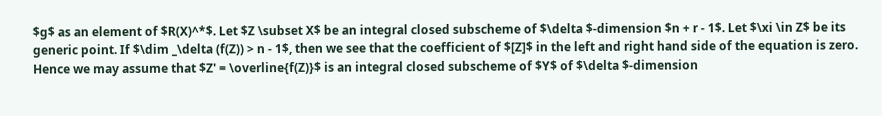$g$ as an element of $R(X)^*$. Let $Z \subset X$ be an integral closed subscheme of $\delta $-dimension $n + r - 1$. Let $\xi \in Z$ be its generic point. If $\dim _\delta (f(Z)) > n - 1$, then we see that the coefficient of $[Z]$ in the left and right hand side of the equation is zero. Hence we may assume that $Z' = \overline{f(Z)}$ is an integral closed subscheme of $Y$ of $\delta $-dimension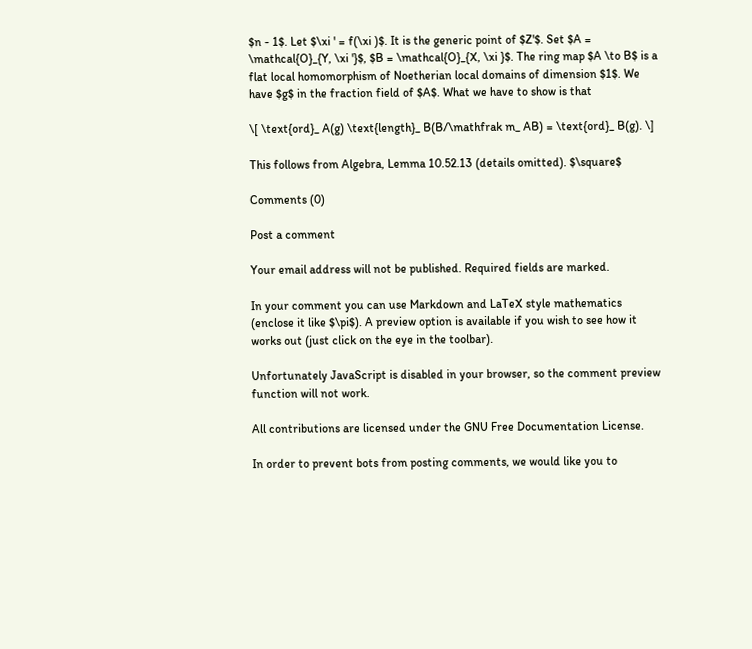$n - 1$. Let $\xi ' = f(\xi )$. It is the generic point of $Z'$. Set $A = \mathcal{O}_{Y, \xi '}$, $B = \mathcal{O}_{X, \xi }$. The ring map $A \to B$ is a flat local homomorphism of Noetherian local domains of dimension $1$. We have $g$ in the fraction field of $A$. What we have to show is that

\[ \text{ord}_ A(g) \text{length}_ B(B/\mathfrak m_ AB) = \text{ord}_ B(g). \]

This follows from Algebra, Lemma 10.52.13 (details omitted). $\square$

Comments (0)

Post a comment

Your email address will not be published. Required fields are marked.

In your comment you can use Markdown and LaTeX style mathematics (enclose it like $\pi$). A preview option is available if you wish to see how it works out (just click on the eye in the toolbar).

Unfortunately JavaScript is disabled in your browser, so the comment preview function will not work.

All contributions are licensed under the GNU Free Documentation License.

In order to prevent bots from posting comments, we would like you to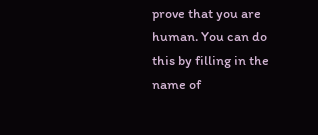prove that you are human. You can do this by filling in the name of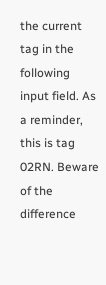the current tag in the following input field. As a reminder, this is tag 02RN. Beware of the difference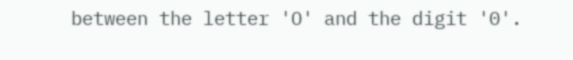between the letter 'O' and the digit '0'.